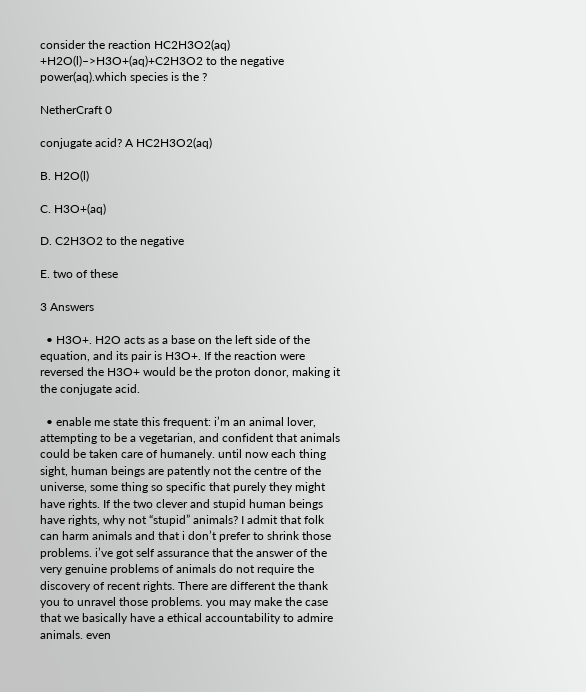consider the reaction HC2H3O2(aq) +H2O(l)–>H3O+(aq)+C2H3O2 to the negative power(aq).which species is the ?

NetherCraft 0

conjugate acid? A HC2H3O2(aq)

B. H2O(l)

C. H3O+(aq)

D. C2H3O2 to the negative

E. two of these

3 Answers

  • H3O+. H2O acts as a base on the left side of the equation, and its pair is H3O+. If the reaction were reversed the H3O+ would be the proton donor, making it the conjugate acid.

  • enable me state this frequent: i’m an animal lover, attempting to be a vegetarian, and confident that animals could be taken care of humanely. until now each thing sight, human beings are patently not the centre of the universe, some thing so specific that purely they might have rights. If the two clever and stupid human beings have rights, why not “stupid” animals? I admit that folk can harm animals and that i don’t prefer to shrink those problems. i’ve got self assurance that the answer of the very genuine problems of animals do not require the discovery of recent rights. There are different the thank you to unravel those problems. you may make the case that we basically have a ethical accountability to admire animals. even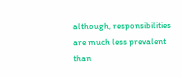although, responsibilities are much less prevalent than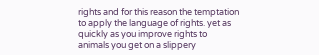rights and for this reason the temptation to apply the language of rights. yet as quickly as you improve rights to animals you get on a slippery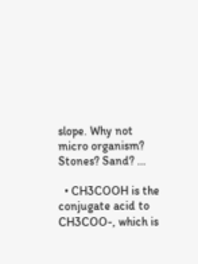slope. Why not micro organism? Stones? Sand? …

  • CH3COOH is the conjugate acid to CH3COO-, which is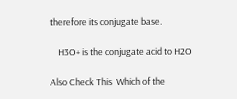therefore its conjugate base.

    H3O+ is the conjugate acid to H2O

Also Check This  Which of the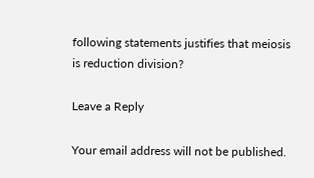following statements justifies that meiosis is reduction division?

Leave a Reply

Your email address will not be published.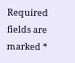Required fields are marked *